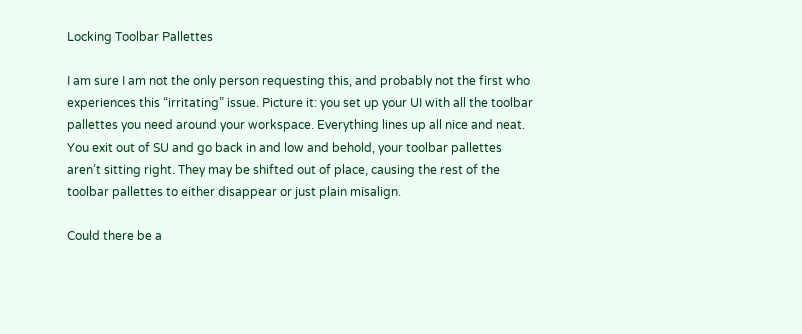Locking Toolbar Pallettes

I am sure I am not the only person requesting this, and probably not the first who experiences this “irritating” issue. Picture it: you set up your UI with all the toolbar pallettes you need around your workspace. Everything lines up all nice and neat. You exit out of SU and go back in and low and behold, your toolbar pallettes aren’t sitting right. They may be shifted out of place, causing the rest of the toolbar pallettes to either disappear or just plain misalign.

Could there be a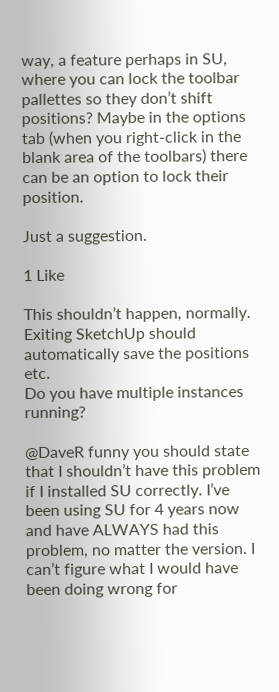way, a feature perhaps in SU, where you can lock the toolbar pallettes so they don’t shift positions? Maybe in the options tab (when you right-click in the blank area of the toolbars) there can be an option to lock their position.

Just a suggestion.

1 Like

This shouldn’t happen, normally. Exiting SketchUp should automatically save the positions etc.
Do you have multiple instances running?

@DaveR funny you should state that I shouldn’t have this problem if I installed SU correctly. I’ve been using SU for 4 years now and have ALWAYS had this problem, no matter the version. I can’t figure what I would have been doing wrong for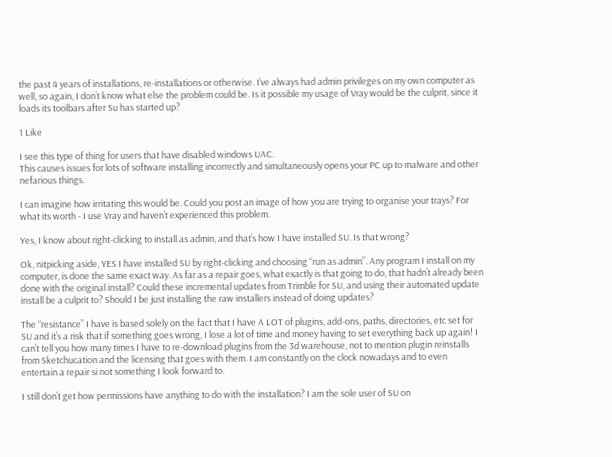the past 4 years of installations, re-installations or otherwise. I’ve always had admin privileges on my own computer as well, so again, I don’t know what else the problem could be. Is it possible my usage of Vray would be the culprit, since it loads its toolbars after Su has started up?

1 Like

I see this type of thing for users that have disabled windows UAC.
This causes issues for lots of software installing incorrectly and simultaneously opens your PC up to malware and other nefarious things.

I can imagine how irritating this would be. Could you post an image of how you are trying to organise your trays? For what its worth - I use Vray and haven’t experienced this problem.

Yes, I know about right-clicking to install as admin, and that’s how I have installed SU. Is that wrong?

Ok, nitpicking aside, YES I have installed SU by right-clicking and choosing “run as admin”. Any program I install on my computer, is done the same exact way. As far as a repair goes, what exactly is that going to do, that hadn’t already been done with the original install? Could these incremental updates from Trimble for SU, and using their automated update install be a culprit to? Should I be just installing the raw installers instead of doing updates?

The “resistance” I have is based solely on the fact that I have A LOT of plugins, add-ons, paths, directories, etc set for SU and it’s a risk that if something goes wrong, I lose a lot of time and money having to set everything back up again! I can’t tell you how many times I have to re-download plugins from the 3d warehouse, not to mention plugin reinstalls from Sketchucation and the licensing that goes with them. I am constantly on the clock nowadays and to even entertain a repair si not something I look forward to.

I still don’t get how permissions have anything to do with the installation? I am the sole user of SU on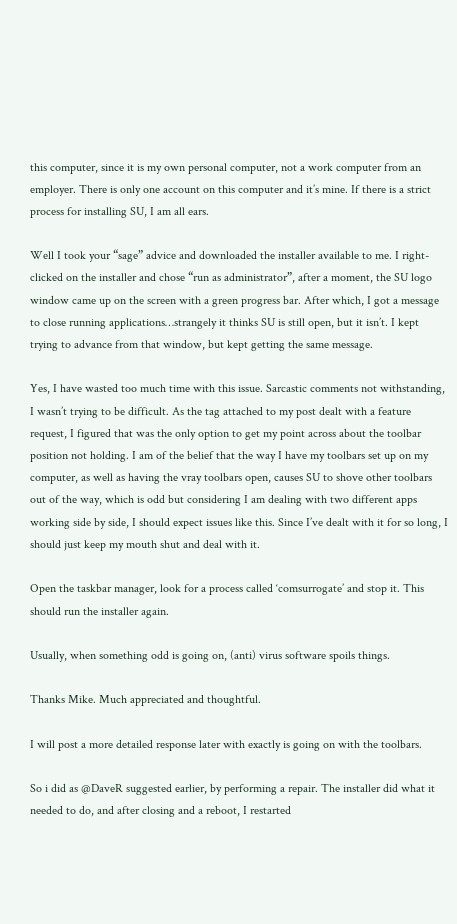this computer, since it is my own personal computer, not a work computer from an employer. There is only one account on this computer and it’s mine. If there is a strict process for installing SU, I am all ears.

Well I took your “sage” advice and downloaded the installer available to me. I right-clicked on the installer and chose “run as administrator”, after a moment, the SU logo window came up on the screen with a green progress bar. After which, I got a message to close running applications…strangely it thinks SU is still open, but it isn’t. I kept trying to advance from that window, but kept getting the same message.

Yes, I have wasted too much time with this issue. Sarcastic comments not withstanding, I wasn’t trying to be difficult. As the tag attached to my post dealt with a feature request, I figured that was the only option to get my point across about the toolbar position not holding. I am of the belief that the way I have my toolbars set up on my computer, as well as having the vray toolbars open, causes SU to shove other toolbars out of the way, which is odd but considering I am dealing with two different apps working side by side, I should expect issues like this. Since I’ve dealt with it for so long, I should just keep my mouth shut and deal with it.

Open the taskbar manager, look for a process called ‘comsurrogate’ and stop it. This should run the installer again.

Usually, when something odd is going on, (anti) virus software spoils things.

Thanks Mike. Much appreciated and thoughtful.

I will post a more detailed response later with exactly is going on with the toolbars.

So i did as @DaveR suggested earlier, by performing a repair. The installer did what it needed to do, and after closing and a reboot, I restarted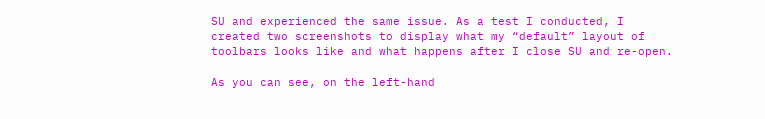SU and experienced the same issue. As a test I conducted, I created two screenshots to display what my “default” layout of toolbars looks like and what happens after I close SU and re-open.

As you can see, on the left-hand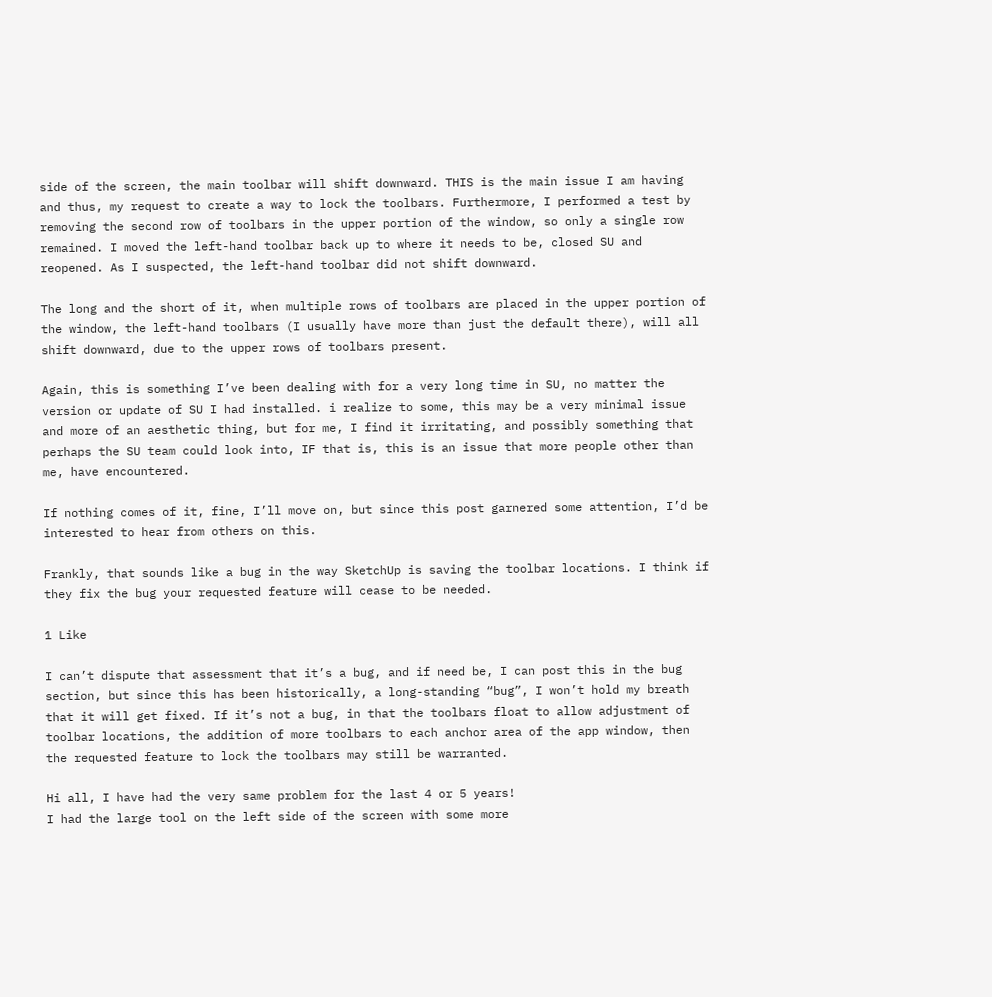side of the screen, the main toolbar will shift downward. THIS is the main issue I am having and thus, my request to create a way to lock the toolbars. Furthermore, I performed a test by removing the second row of toolbars in the upper portion of the window, so only a single row remained. I moved the left-hand toolbar back up to where it needs to be, closed SU and reopened. As I suspected, the left-hand toolbar did not shift downward.

The long and the short of it, when multiple rows of toolbars are placed in the upper portion of the window, the left-hand toolbars (I usually have more than just the default there), will all shift downward, due to the upper rows of toolbars present.

Again, this is something I’ve been dealing with for a very long time in SU, no matter the version or update of SU I had installed. i realize to some, this may be a very minimal issue and more of an aesthetic thing, but for me, I find it irritating, and possibly something that perhaps the SU team could look into, IF that is, this is an issue that more people other than me, have encountered.

If nothing comes of it, fine, I’ll move on, but since this post garnered some attention, I’d be interested to hear from others on this.

Frankly, that sounds like a bug in the way SketchUp is saving the toolbar locations. I think if they fix the bug your requested feature will cease to be needed.

1 Like

I can’t dispute that assessment that it’s a bug, and if need be, I can post this in the bug section, but since this has been historically, a long-standing “bug”, I won’t hold my breath that it will get fixed. If it’s not a bug, in that the toolbars float to allow adjustment of toolbar locations, the addition of more toolbars to each anchor area of the app window, then the requested feature to lock the toolbars may still be warranted.

Hi all, I have had the very same problem for the last 4 or 5 years!
I had the large tool on the left side of the screen with some more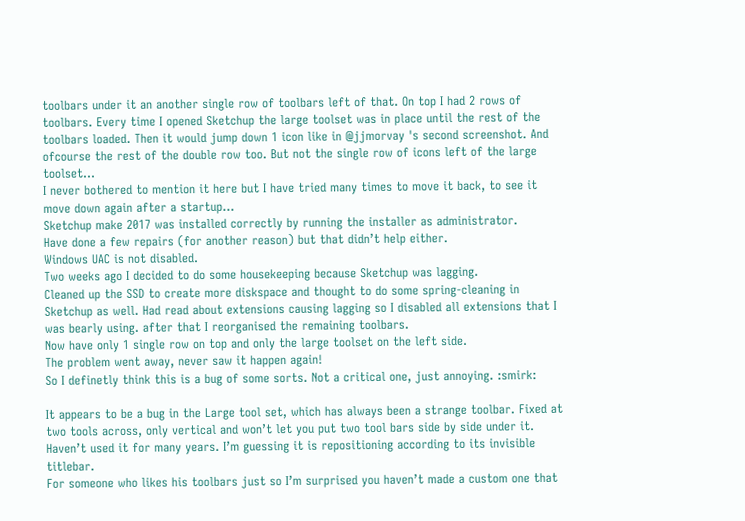toolbars under it an another single row of toolbars left of that. On top I had 2 rows of toolbars. Every time I opened Sketchup the large toolset was in place until the rest of the toolbars loaded. Then it would jump down 1 icon like in @jjmorvay 's second screenshot. And ofcourse the rest of the double row too. But not the single row of icons left of the large toolset…
I never bothered to mention it here but I have tried many times to move it back, to see it move down again after a startup…
Sketchup make 2017 was installed correctly by running the installer as administrator.
Have done a few repairs (for another reason) but that didn’t help either.
Windows UAC is not disabled.
Two weeks ago I decided to do some housekeeping because Sketchup was lagging.
Cleaned up the SSD to create more diskspace and thought to do some spring-cleaning in Sketchup as well. Had read about extensions causing lagging so I disabled all extensions that I was bearly using. after that I reorganised the remaining toolbars.
Now have only 1 single row on top and only the large toolset on the left side.
The problem went away, never saw it happen again!
So I definetly think this is a bug of some sorts. Not a critical one, just annoying. :smirk:

It appears to be a bug in the Large tool set, which has always been a strange toolbar. Fixed at two tools across, only vertical and won’t let you put two tool bars side by side under it. Haven’t used it for many years. I’m guessing it is repositioning according to its invisible titlebar.
For someone who likes his toolbars just so I’m surprised you haven’t made a custom one that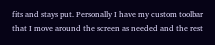fits and stays put. Personally I have my custom toolbar that I move around the screen as needed and the rest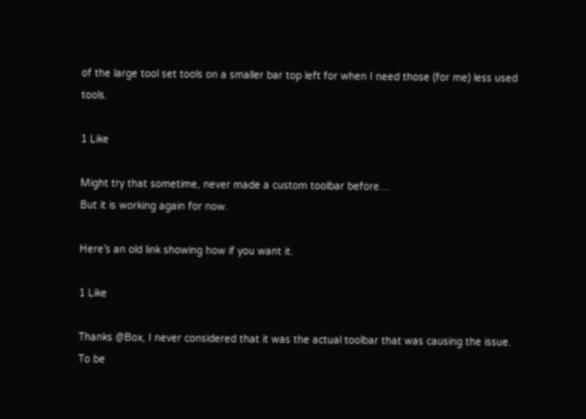of the large tool set tools on a smaller bar top left for when I need those (for me) less used tools.

1 Like

Might try that sometime, never made a custom toolbar before…
But it is working again for now.

Here’s an old link showing how if you want it.

1 Like

Thanks @Box, I never considered that it was the actual toolbar that was causing the issue. To be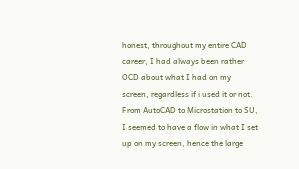honest, throughout my entire CAD career, I had always been rather OCD about what I had on my screen, regardless if i used it or not. From AutoCAD to Microstation to SU, I seemed to have a flow in what I set up on my screen, hence the large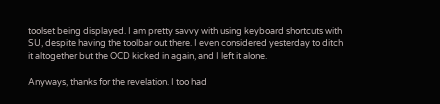toolset being displayed. I am pretty savvy with using keyboard shortcuts with SU, despite having the toolbar out there. I even considered yesterday to ditch it altogether but the OCD kicked in again, and I left it alone.

Anyways, thanks for the revelation. I too had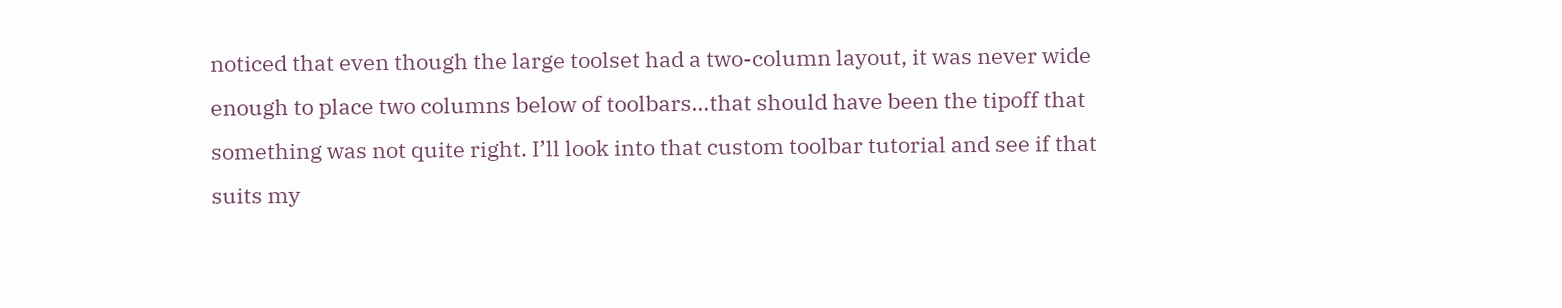noticed that even though the large toolset had a two-column layout, it was never wide enough to place two columns below of toolbars…that should have been the tipoff that something was not quite right. I’ll look into that custom toolbar tutorial and see if that suits my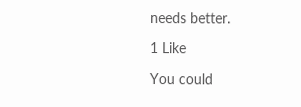needs better.

1 Like

You could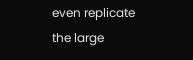even replicate the large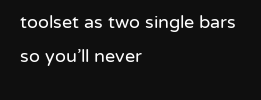toolset as two single bars so you’ll never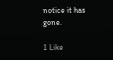notice it has gone.

1 Like